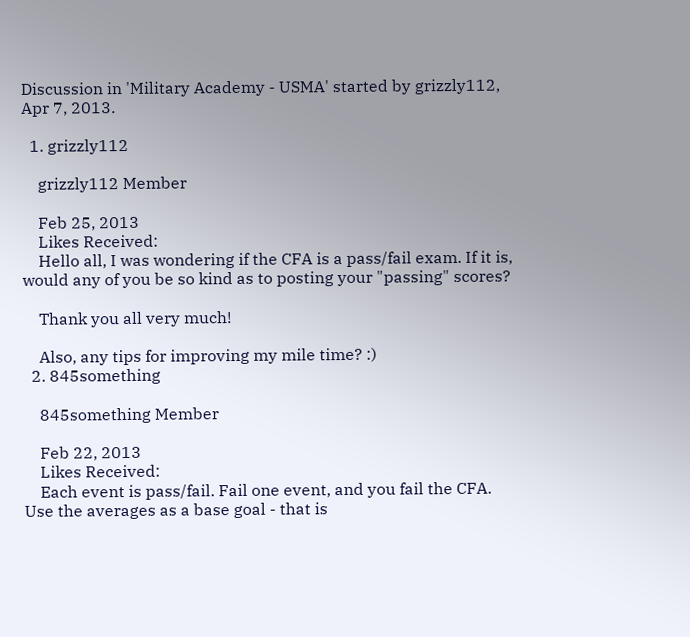Discussion in 'Military Academy - USMA' started by grizzly112, Apr 7, 2013.

  1. grizzly112

    grizzly112 Member

    Feb 25, 2013
    Likes Received:
    Hello all, I was wondering if the CFA is a pass/fail exam. If it is, would any of you be so kind as to posting your "passing" scores?

    Thank you all very much!

    Also, any tips for improving my mile time? :)
  2. 845something

    845something Member

    Feb 22, 2013
    Likes Received:
    Each event is pass/fail. Fail one event, and you fail the CFA. Use the averages as a base goal - that is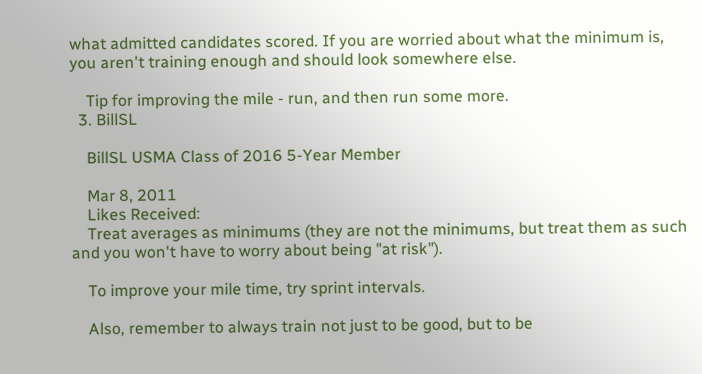what admitted candidates scored. If you are worried about what the minimum is, you aren't training enough and should look somewhere else.

    Tip for improving the mile - run, and then run some more.
  3. BillSL

    BillSL USMA Class of 2016 5-Year Member

    Mar 8, 2011
    Likes Received:
    Treat averages as minimums (they are not the minimums, but treat them as such and you won't have to worry about being "at risk").

    To improve your mile time, try sprint intervals.

    Also, remember to always train not just to be good, but to be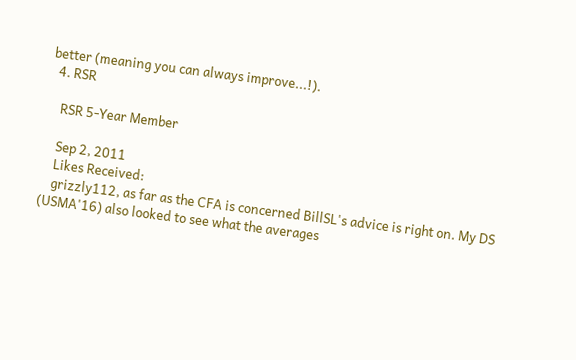better (meaning you can always improve...!).
  4. RSR

    RSR 5-Year Member

    Sep 2, 2011
    Likes Received:
    grizzly112, as far as the CFA is concerned BillSL's advice is right on. My DS (USMA'16) also looked to see what the averages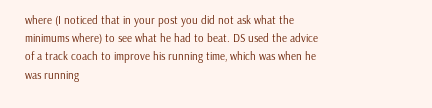where (I noticed that in your post you did not ask what the minimums where) to see what he had to beat. DS used the advice of a track coach to improve his running time, which was when he was running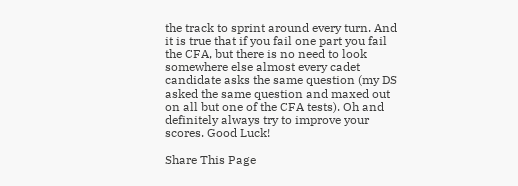the track to sprint around every turn. And it is true that if you fail one part you fail the CFA, but there is no need to look somewhere else almost every cadet candidate asks the same question (my DS asked the same question and maxed out on all but one of the CFA tests). Oh and definitely always try to improve your scores. Good Luck!

Share This Page